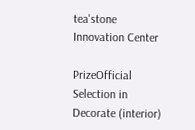tea'stone Innovation Center

PrizeOfficial Selection in Decorate (interior)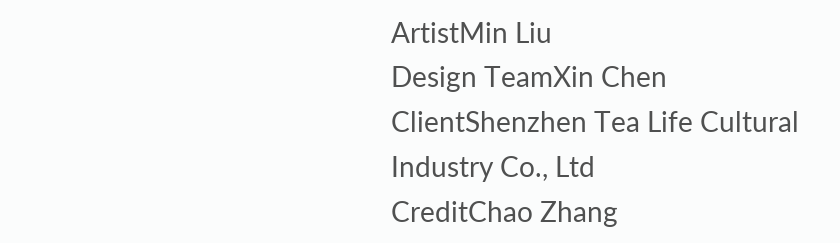ArtistMin Liu
Design TeamXin Chen
ClientShenzhen Tea Life Cultural Industry Co., Ltd
CreditChao Zhang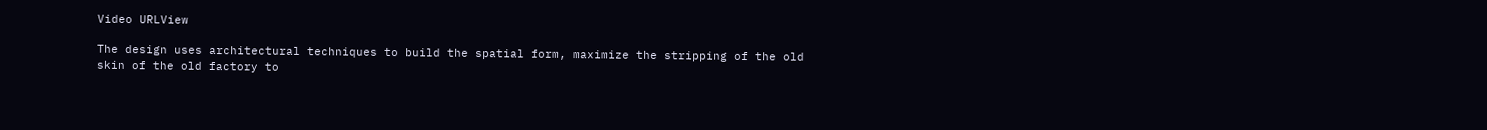Video URLView

The design uses architectural techniques to build the spatial form, maximize the stripping of the old skin of the old factory to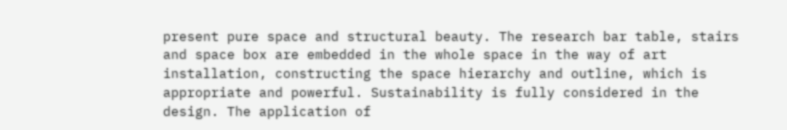present pure space and structural beauty. The research bar table, stairs and space box are embedded in the whole space in the way of art installation, constructing the space hierarchy and outline, which is appropriate and powerful. Sustainability is fully considered in the design. The application of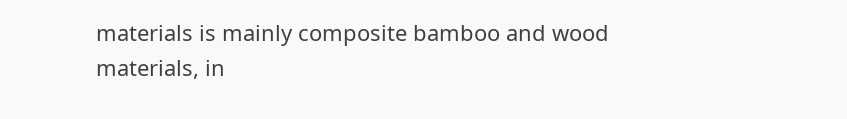materials is mainly composite bamboo and wood materials, in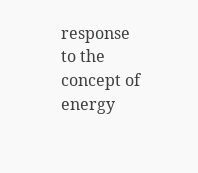response to the concept of energy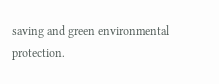saving and green environmental protection.